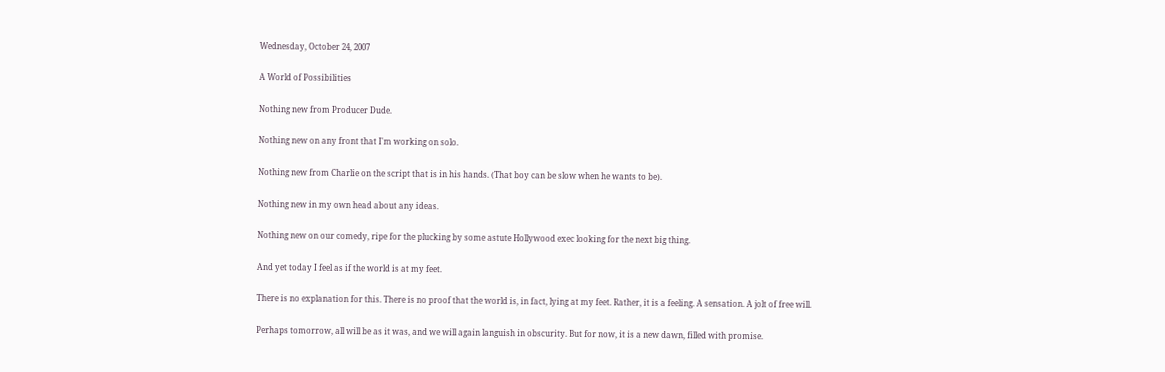Wednesday, October 24, 2007

A World of Possibilities

Nothing new from Producer Dude.

Nothing new on any front that I'm working on solo.

Nothing new from Charlie on the script that is in his hands. (That boy can be slow when he wants to be).

Nothing new in my own head about any ideas.

Nothing new on our comedy, ripe for the plucking by some astute Hollywood exec looking for the next big thing.

And yet today I feel as if the world is at my feet.

There is no explanation for this. There is no proof that the world is, in fact, lying at my feet. Rather, it is a feeling. A sensation. A jolt of free will.

Perhaps tomorrow, all will be as it was, and we will again languish in obscurity. But for now, it is a new dawn, filled with promise.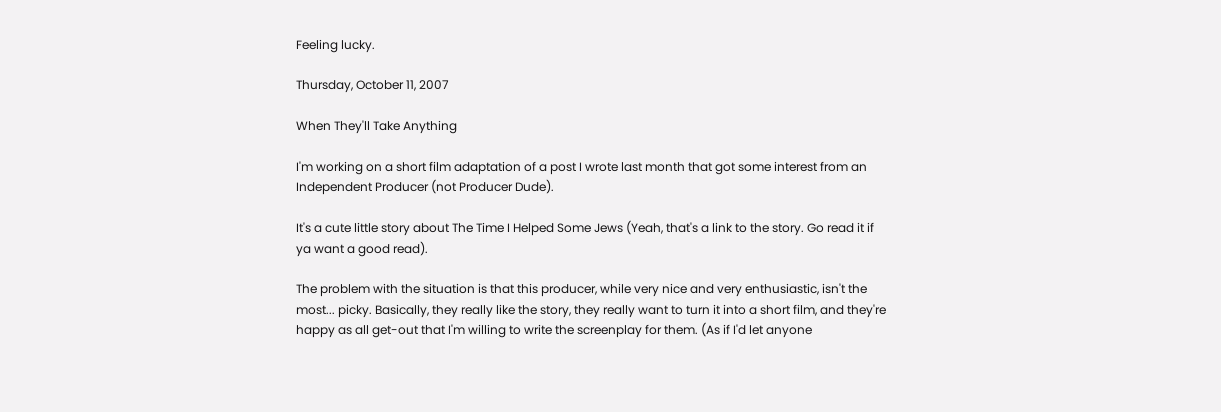Feeling lucky.

Thursday, October 11, 2007

When They'll Take Anything

I'm working on a short film adaptation of a post I wrote last month that got some interest from an Independent Producer (not Producer Dude).

It's a cute little story about The Time I Helped Some Jews (Yeah, that's a link to the story. Go read it if ya want a good read).

The problem with the situation is that this producer, while very nice and very enthusiastic, isn't the most... picky. Basically, they really like the story, they really want to turn it into a short film, and they're happy as all get-out that I'm willing to write the screenplay for them. (As if I'd let anyone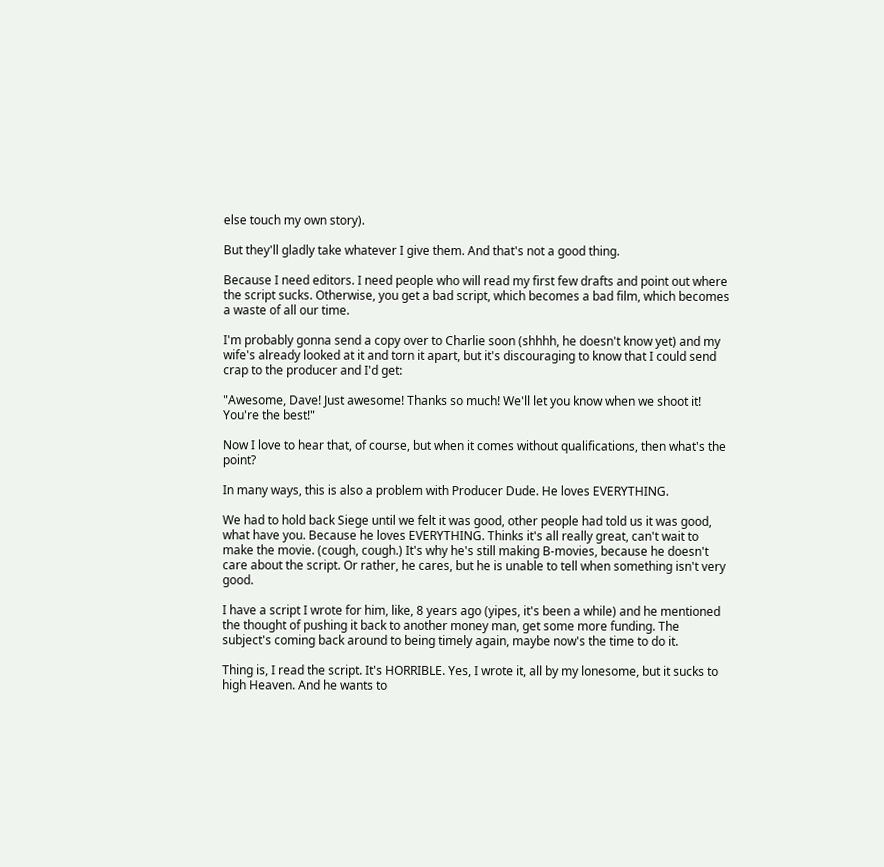else touch my own story).

But they'll gladly take whatever I give them. And that's not a good thing.

Because I need editors. I need people who will read my first few drafts and point out where the script sucks. Otherwise, you get a bad script, which becomes a bad film, which becomes a waste of all our time.

I'm probably gonna send a copy over to Charlie soon (shhhh, he doesn't know yet) and my wife's already looked at it and torn it apart, but it's discouraging to know that I could send crap to the producer and I'd get:

"Awesome, Dave! Just awesome! Thanks so much! We'll let you know when we shoot it! You're the best!"

Now I love to hear that, of course, but when it comes without qualifications, then what's the point?

In many ways, this is also a problem with Producer Dude. He loves EVERYTHING.

We had to hold back Siege until we felt it was good, other people had told us it was good, what have you. Because he loves EVERYTHING. Thinks it's all really great, can't wait to make the movie. (cough, cough.) It's why he's still making B-movies, because he doesn't care about the script. Or rather, he cares, but he is unable to tell when something isn't very good.

I have a script I wrote for him, like, 8 years ago (yipes, it's been a while) and he mentioned the thought of pushing it back to another money man, get some more funding. The subject's coming back around to being timely again, maybe now's the time to do it.

Thing is, I read the script. It's HORRIBLE. Yes, I wrote it, all by my lonesome, but it sucks to high Heaven. And he wants to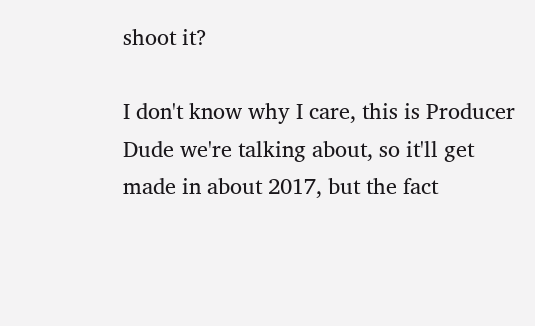shoot it?

I don't know why I care, this is Producer Dude we're talking about, so it'll get made in about 2017, but the fact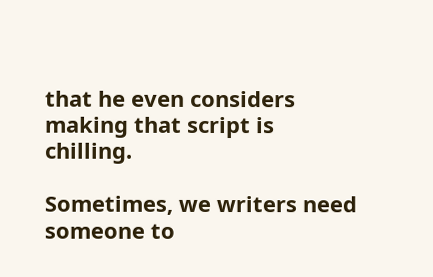that he even considers making that script is chilling.

Sometimes, we writers need someone to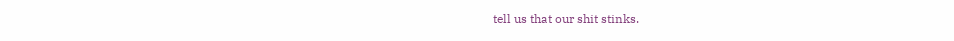tell us that our shit stinks.